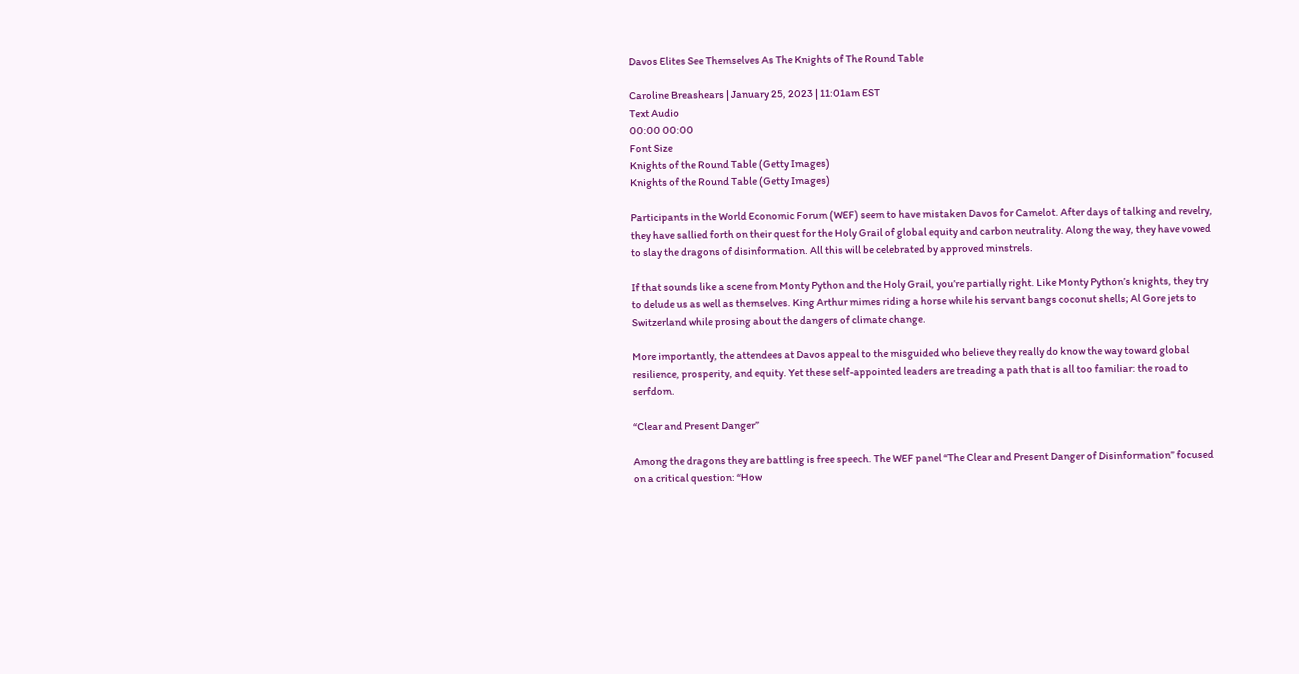Davos Elites See Themselves As The Knights of The Round Table

Caroline Breashears | January 25, 2023 | 11:01am EST
Text Audio
00:00 00:00
Font Size
Knights of the Round Table (Getty Images)
Knights of the Round Table (Getty Images)

Participants in the World Economic Forum (WEF) seem to have mistaken Davos for Camelot. After days of talking and revelry, they have sallied forth on their quest for the Holy Grail of global equity and carbon neutrality. Along the way, they have vowed to slay the dragons of disinformation. All this will be celebrated by approved minstrels.

If that sounds like a scene from Monty Python and the Holy Grail, you’re partially right. Like Monty Python’s knights, they try to delude us as well as themselves. King Arthur mimes riding a horse while his servant bangs coconut shells; Al Gore jets to Switzerland while prosing about the dangers of climate change.

More importantly, the attendees at Davos appeal to the misguided who believe they really do know the way toward global resilience, prosperity, and equity. Yet these self-appointed leaders are treading a path that is all too familiar: the road to serfdom.

“Clear and Present Danger”

Among the dragons they are battling is free speech. The WEF panel “The Clear and Present Danger of Disinformation” focused on a critical question: “How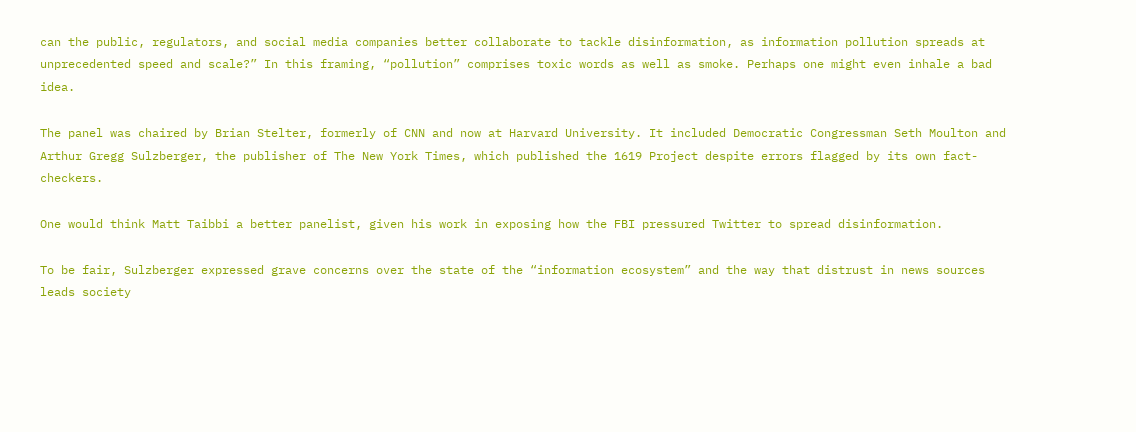can the public, regulators, and social media companies better collaborate to tackle disinformation, as information pollution spreads at unprecedented speed and scale?” In this framing, “pollution” comprises toxic words as well as smoke. Perhaps one might even inhale a bad idea.

The panel was chaired by Brian Stelter, formerly of CNN and now at Harvard University. It included Democratic Congressman Seth Moulton and Arthur Gregg Sulzberger, the publisher of The New York Times, which published the 1619 Project despite errors flagged by its own fact-checkers.

One would think Matt Taibbi a better panelist, given his work in exposing how the FBI pressured Twitter to spread disinformation.

To be fair, Sulzberger expressed grave concerns over the state of the “information ecosystem” and the way that distrust in news sources leads society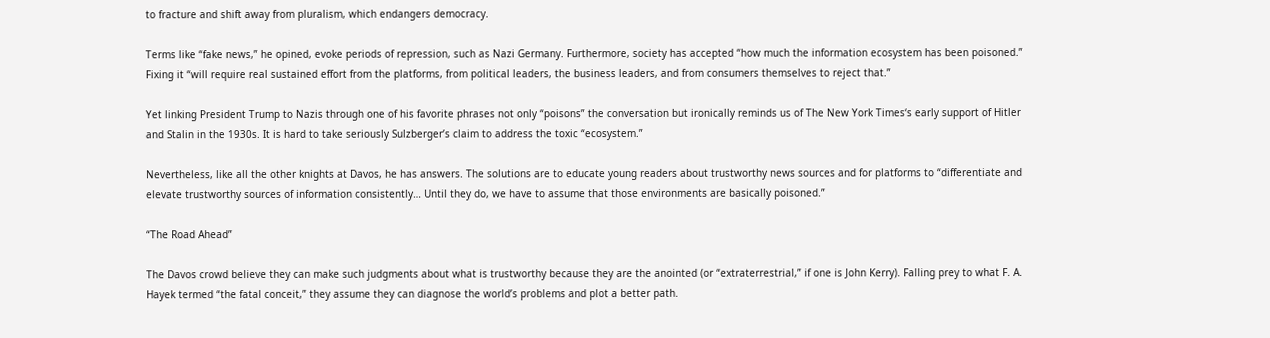to fracture and shift away from pluralism, which endangers democracy.

Terms like “fake news,” he opined, evoke periods of repression, such as Nazi Germany. Furthermore, society has accepted “how much the information ecosystem has been poisoned.” Fixing it “will require real sustained effort from the platforms, from political leaders, the business leaders, and from consumers themselves to reject that.”

Yet linking President Trump to Nazis through one of his favorite phrases not only “poisons” the conversation but ironically reminds us of The New York Times‘s early support of Hitler and Stalin in the 1930s. It is hard to take seriously Sulzberger’s claim to address the toxic “ecosystem.”

Nevertheless, like all the other knights at Davos, he has answers. The solutions are to educate young readers about trustworthy news sources and for platforms to “differentiate and elevate trustworthy sources of information consistently… Until they do, we have to assume that those environments are basically poisoned.”

“The Road Ahead”

The Davos crowd believe they can make such judgments about what is trustworthy because they are the anointed (or “extraterrestrial,” if one is John Kerry). Falling prey to what F. A. Hayek termed “the fatal conceit,” they assume they can diagnose the world’s problems and plot a better path.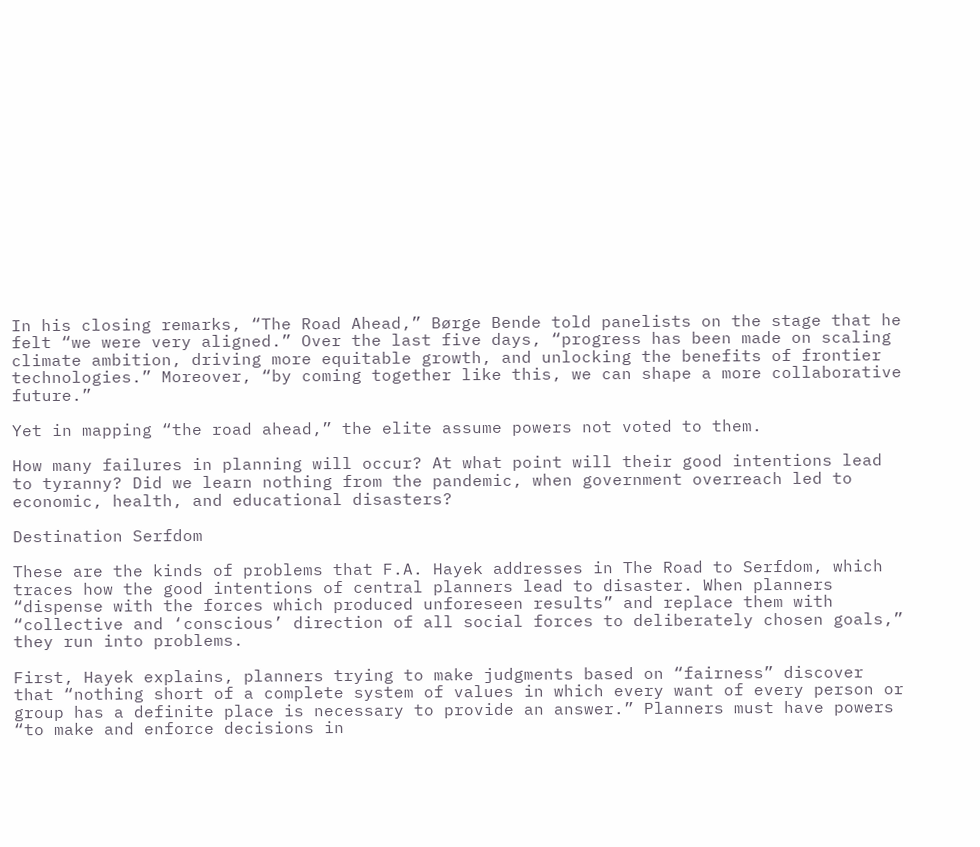In his closing remarks, “The Road Ahead,” Børge Bende told panelists on the stage that he felt “we were very aligned.” Over the last five days, “progress has been made on scaling climate ambition, driving more equitable growth, and unlocking the benefits of frontier technologies.” Moreover, “by coming together like this, we can shape a more collaborative future.”

Yet in mapping “the road ahead,” the elite assume powers not voted to them.

How many failures in planning will occur? At what point will their good intentions lead to tyranny? Did we learn nothing from the pandemic, when government overreach led to economic, health, and educational disasters?

Destination Serfdom

These are the kinds of problems that F.A. Hayek addresses in The Road to Serfdom, which traces how the good intentions of central planners lead to disaster. When planners “dispense with the forces which produced unforeseen results” and replace them with “collective and ‘conscious’ direction of all social forces to deliberately chosen goals,” they run into problems.

First, Hayek explains, planners trying to make judgments based on “fairness” discover that “nothing short of a complete system of values in which every want of every person or group has a definite place is necessary to provide an answer.” Planners must have powers “to make and enforce decisions in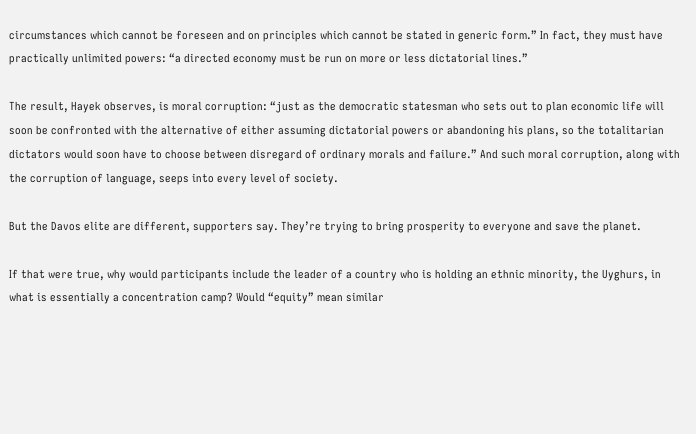circumstances which cannot be foreseen and on principles which cannot be stated in generic form.” In fact, they must have practically unlimited powers: “a directed economy must be run on more or less dictatorial lines.”

The result, Hayek observes, is moral corruption: “just as the democratic statesman who sets out to plan economic life will soon be confronted with the alternative of either assuming dictatorial powers or abandoning his plans, so the totalitarian dictators would soon have to choose between disregard of ordinary morals and failure.” And such moral corruption, along with the corruption of language, seeps into every level of society.

But the Davos elite are different, supporters say. They’re trying to bring prosperity to everyone and save the planet.

If that were true, why would participants include the leader of a country who is holding an ethnic minority, the Uyghurs, in what is essentially a concentration camp? Would “equity” mean similar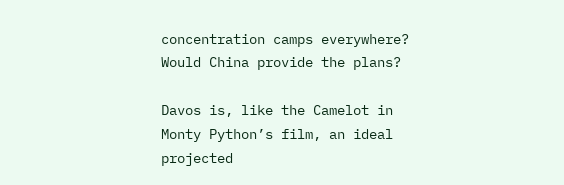concentration camps everywhere? Would China provide the plans?

Davos is, like the Camelot in Monty Python’s film, an ideal projected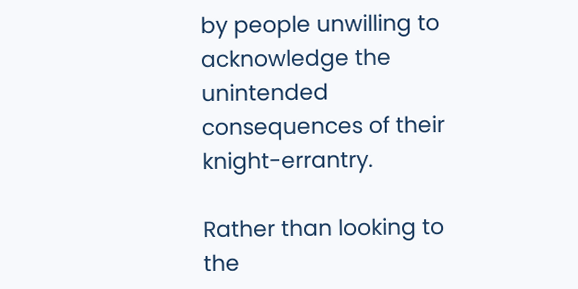by people unwilling to acknowledge the unintended consequences of their knight-errantry.

Rather than looking to the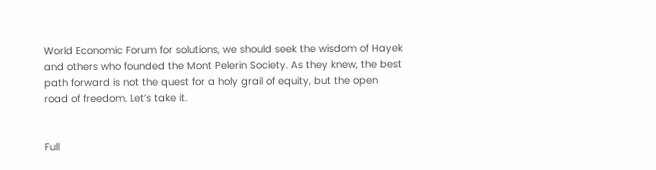World Economic Forum for solutions, we should seek the wisdom of Hayek and others who founded the Mont Pelerin Society. As they knew, the best path forward is not the quest for a holy grail of equity, but the open road of freedom. Let’s take it.


Full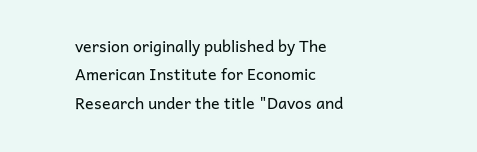version originally published by The American Institute for Economic Research under the title "Davos and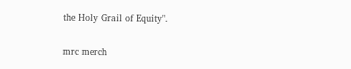the Holy Grail of Equity".

mrc merch